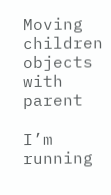Moving children objects with parent

I’m running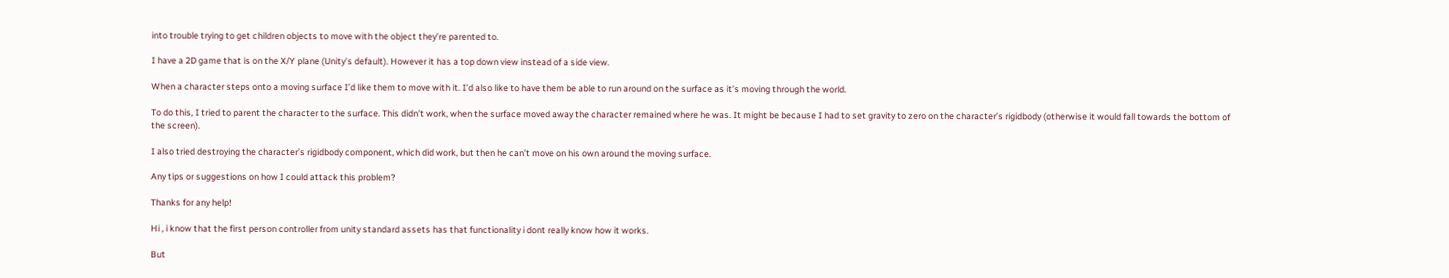into trouble trying to get children objects to move with the object they’re parented to.

I have a 2D game that is on the X/Y plane (Unity’s default). However it has a top down view instead of a side view.

When a character steps onto a moving surface I’d like them to move with it. I’d also like to have them be able to run around on the surface as it’s moving through the world.

To do this, I tried to parent the character to the surface. This didn’t work, when the surface moved away the character remained where he was. It might be because I had to set gravity to zero on the character’s rigidbody (otherwise it would fall towards the bottom of the screen).

I also tried destroying the character’s rigidbody component, which did work, but then he can’t move on his own around the moving surface.

Any tips or suggestions on how I could attack this problem?

Thanks for any help!

Hi , i know that the first person controller from unity standard assets has that functionality i dont really know how it works.

But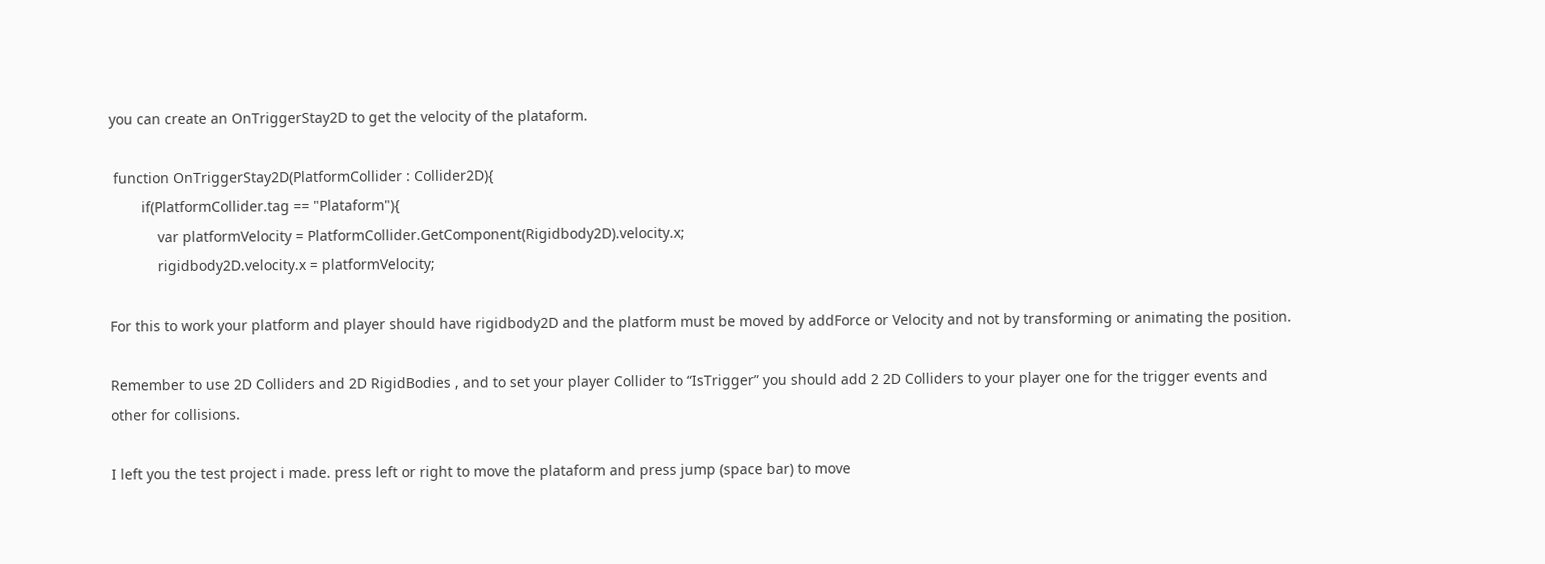you can create an OnTriggerStay2D to get the velocity of the plataform.

 function OnTriggerStay2D(PlatformCollider : Collider2D){
        if(PlatformCollider.tag == "Plataform"){
            var platformVelocity = PlatformCollider.GetComponent(Rigidbody2D).velocity.x;
            rigidbody2D.velocity.x = platformVelocity;

For this to work your platform and player should have rigidbody2D and the platform must be moved by addForce or Velocity and not by transforming or animating the position.

Remember to use 2D Colliders and 2D RigidBodies , and to set your player Collider to “IsTrigger” you should add 2 2D Colliders to your player one for the trigger events and other for collisions.

I left you the test project i made. press left or right to move the plataform and press jump (space bar) to move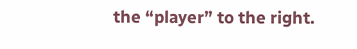the “player” to the right.